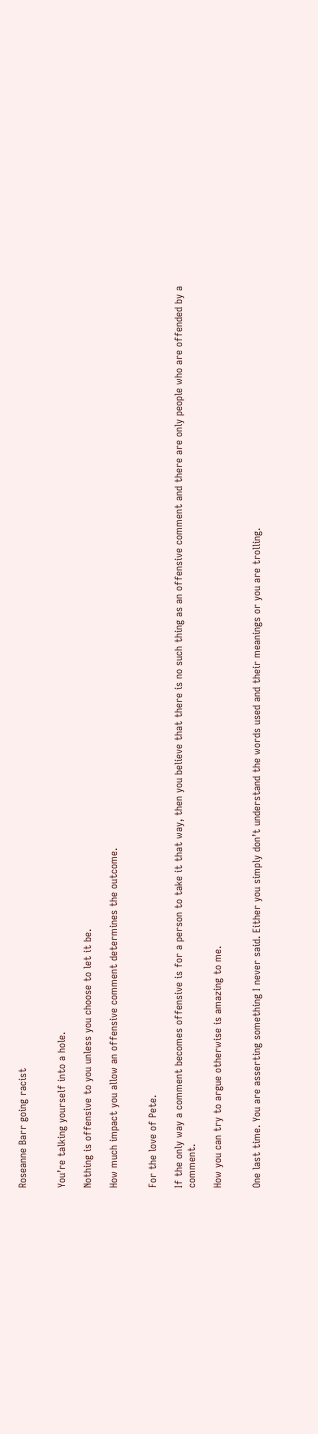Roseanne Barr going racist


You’re talking yourself into a hole.

Nothing is offensive to you unless you choose to let it be.

How much impact you allow an offensive comment determines the outcome.


For the love of Pete.

If the only way a comment becomes offensive is for a person to take it that way, then you believe that there is no such thing as an offensive comment and there are only people who are offended by a comment.

How you can try to argue otherwise is amazing to me.


One last time. You are asserting something I never said. Either you simply don’t understand the words used and their meanings or you are trolling.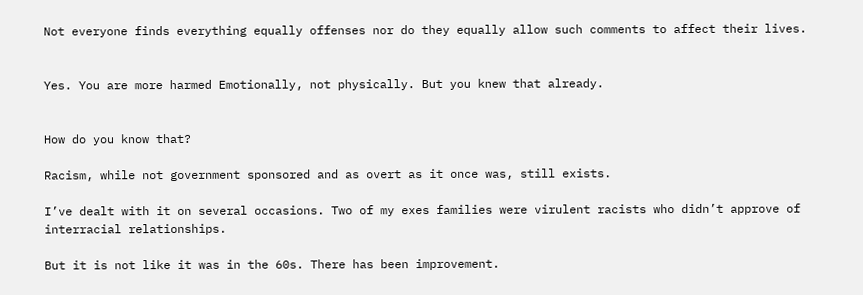Not everyone finds everything equally offenses nor do they equally allow such comments to affect their lives.


Yes. You are more harmed Emotionally, not physically. But you knew that already.


How do you know that?

Racism, while not government sponsored and as overt as it once was, still exists.

I’ve dealt with it on several occasions. Two of my exes families were virulent racists who didn’t approve of interracial relationships.

But it is not like it was in the 60s. There has been improvement.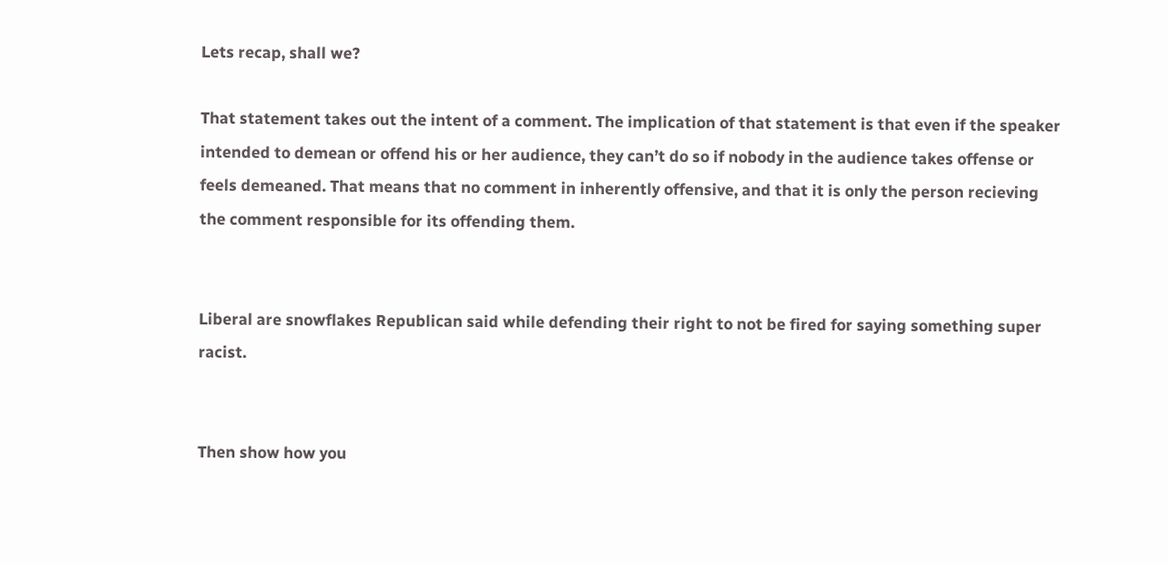Lets recap, shall we?

That statement takes out the intent of a comment. The implication of that statement is that even if the speaker intended to demean or offend his or her audience, they can’t do so if nobody in the audience takes offense or feels demeaned. That means that no comment in inherently offensive, and that it is only the person recieving the comment responsible for its offending them.


Liberal are snowflakes Republican said while defending their right to not be fired for saying something super racist.


Then show how you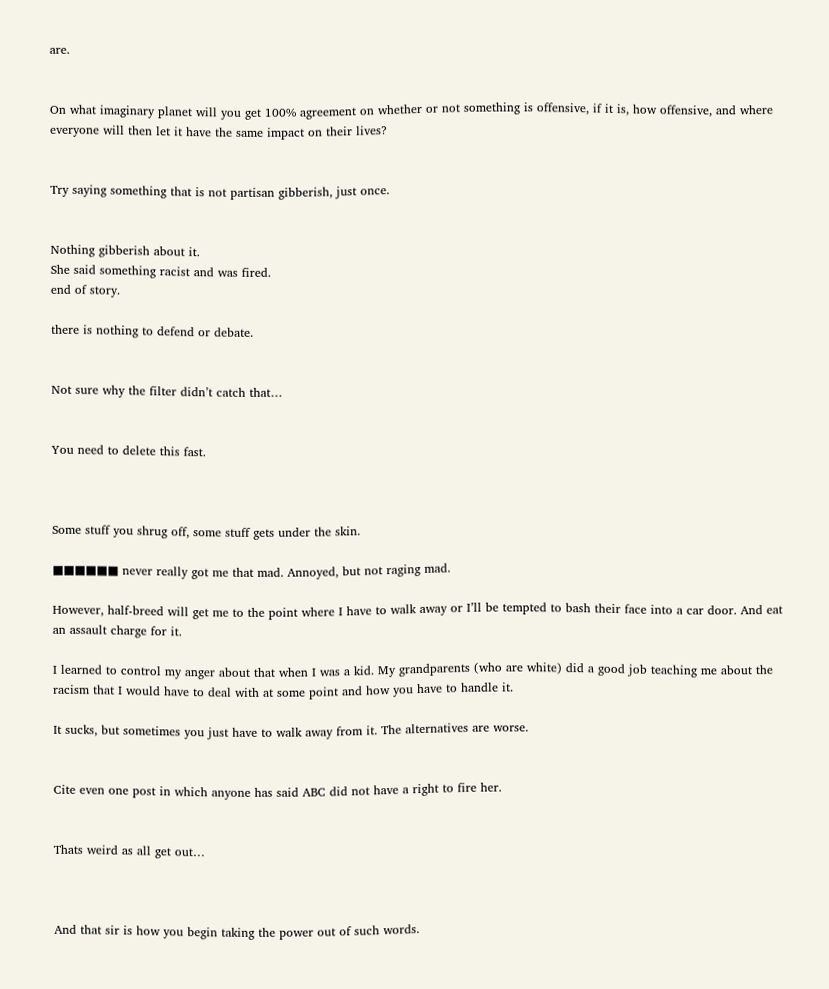are.


On what imaginary planet will you get 100% agreement on whether or not something is offensive, if it is, how offensive, and where everyone will then let it have the same impact on their lives?


Try saying something that is not partisan gibberish, just once.


Nothing gibberish about it.
She said something racist and was fired.
end of story.

there is nothing to defend or debate.


Not sure why the filter didn’t catch that…


You need to delete this fast.



Some stuff you shrug off, some stuff gets under the skin.

■■■■■■ never really got me that mad. Annoyed, but not raging mad.

However, half-breed will get me to the point where I have to walk away or I’ll be tempted to bash their face into a car door. And eat an assault charge for it.

I learned to control my anger about that when I was a kid. My grandparents (who are white) did a good job teaching me about the racism that I would have to deal with at some point and how you have to handle it.

It sucks, but sometimes you just have to walk away from it. The alternatives are worse.


Cite even one post in which anyone has said ABC did not have a right to fire her.


Thats weird as all get out…



And that sir is how you begin taking the power out of such words.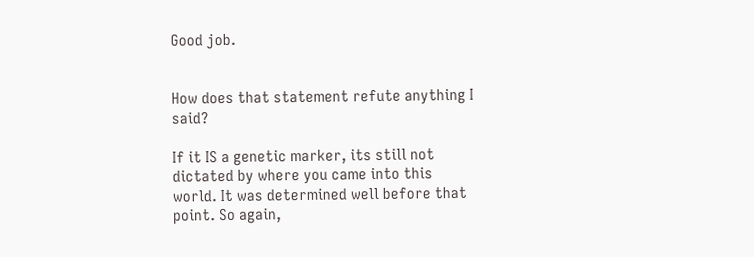Good job.


How does that statement refute anything I said?

If it IS a genetic marker, its still not dictated by where you came into this world. It was determined well before that point. So again,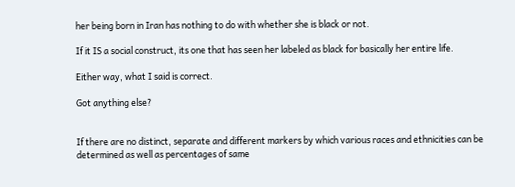her being born in Iran has nothing to do with whether she is black or not.

If it IS a social construct, its one that has seen her labeled as black for basically her entire life.

Either way, what I said is correct.

Got anything else?


If there are no distinct, separate and different markers by which various races and ethnicities can be determined as well as percentages of same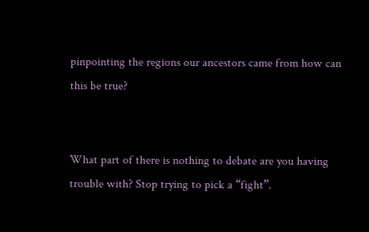pinpointing the regions our ancestors came from how can this be true?


What part of there is nothing to debate are you having trouble with? Stop trying to pick a “fight”.